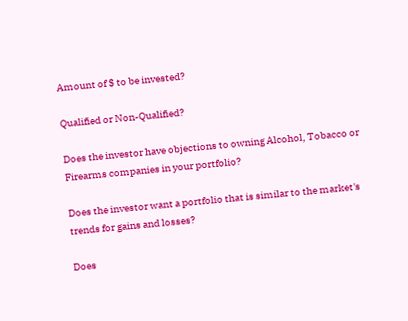Amount of $ to be invested?

Qualified or Non-Qualified?

Does the investor have objections to owning Alcohol, Tobacco or Firearms companies in your portfolio?

Does the investor want a portfolio that is similar to the market's trends for gains and losses?

Does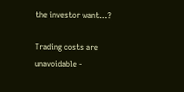the investor want…?

Trading costs are unavoidable -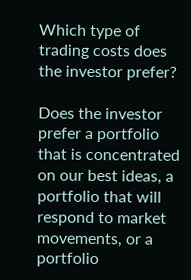Which type of trading costs does the investor prefer?

Does the investor prefer a portfolio that is concentrated on our best ideas, a portfolio that will respond to market movements, or a portfolio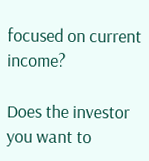focused on current income?

Does the investor you want to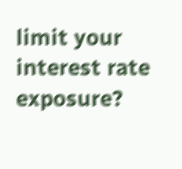limit your interest rate exposure?